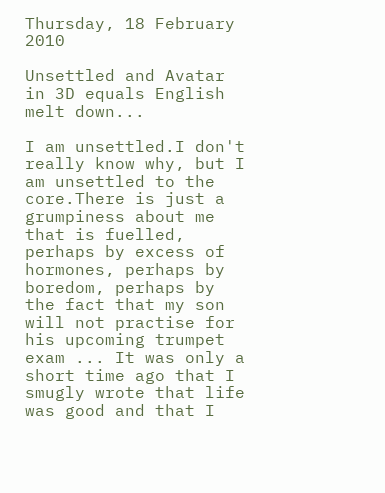Thursday, 18 February 2010

Unsettled and Avatar in 3D equals English melt down...

I am unsettled.I don't really know why, but I am unsettled to the core.There is just a grumpiness about me that is fuelled, perhaps by excess of hormones, perhaps by boredom, perhaps by the fact that my son will not practise for his upcoming trumpet exam ... It was only a short time ago that I smugly wrote that life was good and that I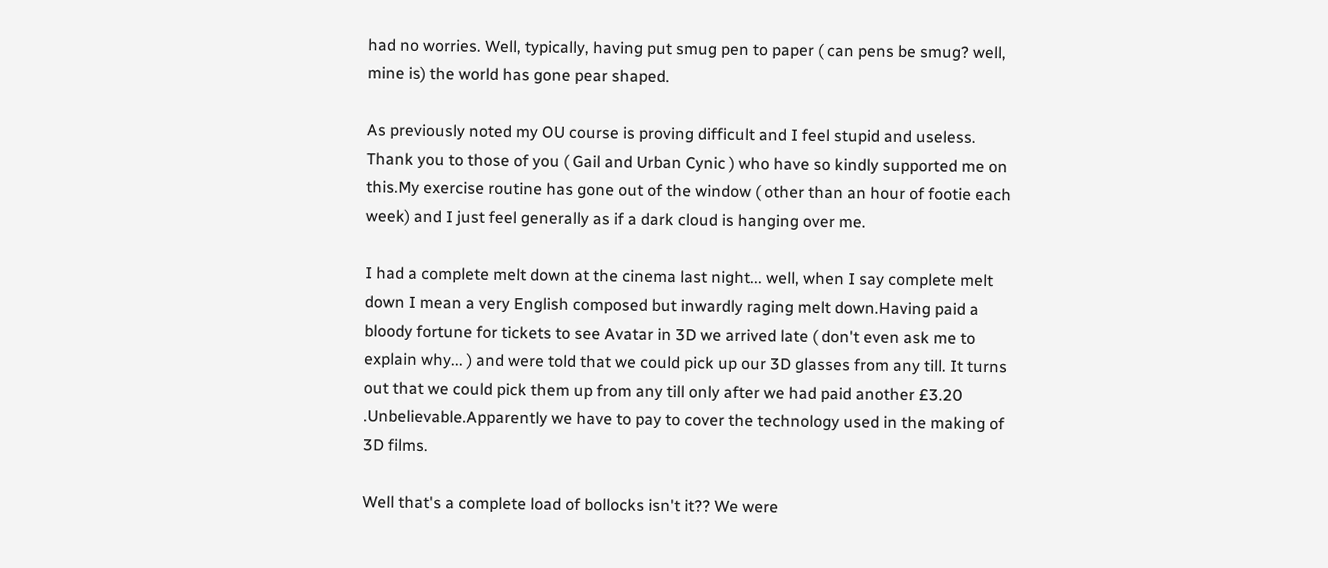had no worries. Well, typically, having put smug pen to paper ( can pens be smug? well, mine is) the world has gone pear shaped.

As previously noted my OU course is proving difficult and I feel stupid and useless. Thank you to those of you ( Gail and Urban Cynic ) who have so kindly supported me on this.My exercise routine has gone out of the window ( other than an hour of footie each week) and I just feel generally as if a dark cloud is hanging over me.

I had a complete melt down at the cinema last night... well, when I say complete melt down I mean a very English composed but inwardly raging melt down.Having paid a bloody fortune for tickets to see Avatar in 3D we arrived late ( don't even ask me to explain why... ) and were told that we could pick up our 3D glasses from any till. It turns out that we could pick them up from any till only after we had paid another £3.20 .Unbelievable.Apparently we have to pay to cover the technology used in the making of 3D films.

Well that's a complete load of bollocks isn't it?? We were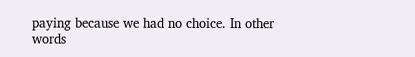paying because we had no choice. In other words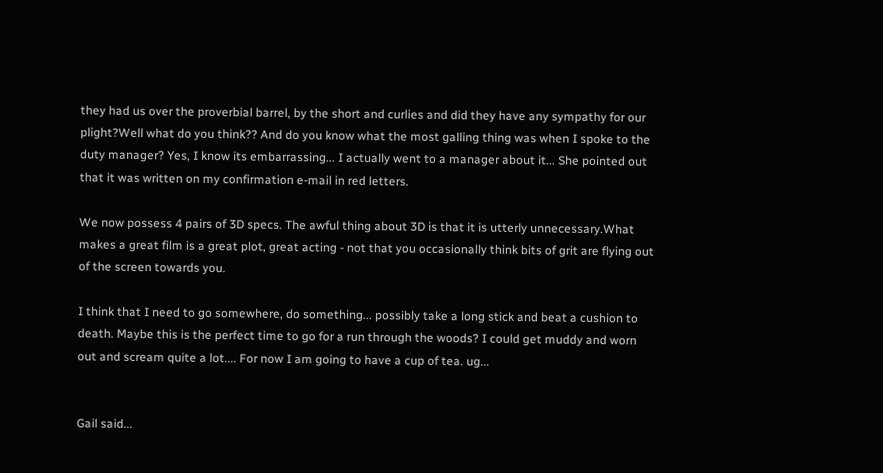they had us over the proverbial barrel, by the short and curlies and did they have any sympathy for our plight?Well what do you think?? And do you know what the most galling thing was when I spoke to the duty manager? Yes, I know its embarrassing... I actually went to a manager about it... She pointed out that it was written on my confirmation e-mail in red letters.

We now possess 4 pairs of 3D specs. The awful thing about 3D is that it is utterly unnecessary.What makes a great film is a great plot, great acting - not that you occasionally think bits of grit are flying out of the screen towards you.

I think that I need to go somewhere, do something... possibly take a long stick and beat a cushion to death. Maybe this is the perfect time to go for a run through the woods? I could get muddy and worn out and scream quite a lot.... For now I am going to have a cup of tea. ug...


Gail said...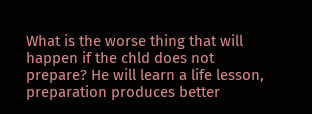What is the worse thing that will happen if the chld does not prepare? He will learn a life lesson, preparation produces better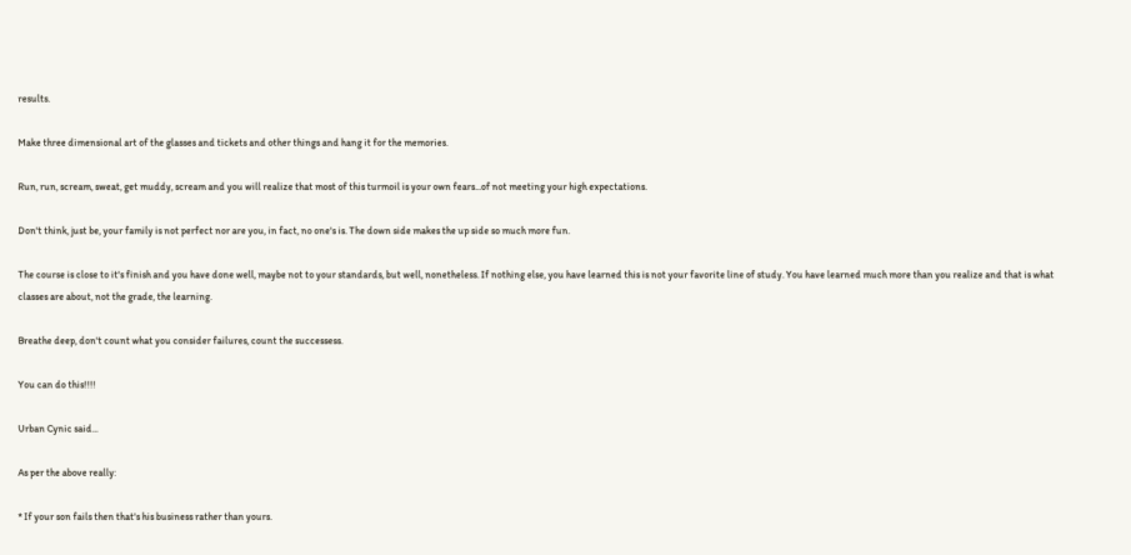results.

Make three dimensional art of the glasses and tickets and other things and hang it for the memories.

Run, run, scream, sweat, get muddy, scream and you will realize that most of this turmoil is your own fears...of not meeting your high expectations.

Don't think, just be, your family is not perfect nor are you, in fact, no one's is. The down side makes the up side so much more fun.

The course is close to it's finish and you have done well, maybe not to your standards, but well, nonetheless. If nothing else, you have learned this is not your favorite line of study. You have learned much more than you realize and that is what classes are about, not the grade, the learning.

Breathe deep, don't count what you consider failures, count the successess.

You can do this!!!!

Urban Cynic said...

As per the above really:

* If your son fails then that's his business rather than yours.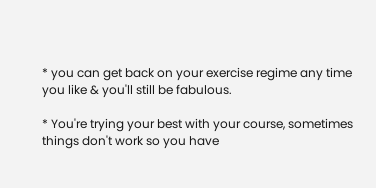* you can get back on your exercise regime any time you like & you'll still be fabulous.

* You're trying your best with your course, sometimes things don't work so you have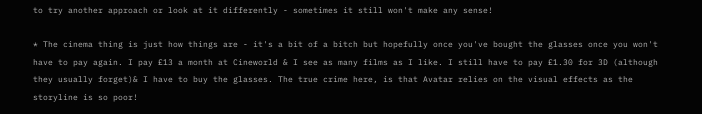to try another approach or look at it differently - sometimes it still won't make any sense!

* The cinema thing is just how things are - it's a bit of a bitch but hopefully once you've bought the glasses once you won't have to pay again. I pay £13 a month at Cineworld & I see as many films as I like. I still have to pay £1.30 for 3D (although they usually forget)& I have to buy the glasses. The true crime here, is that Avatar relies on the visual effects as the storyline is so poor!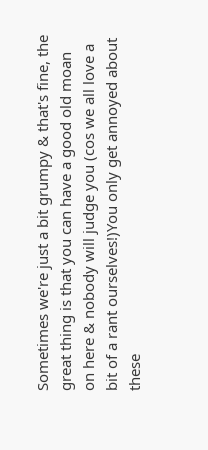Sometimes we're just a bit grumpy & that's fine, the great thing is that you can have a good old moan on here & nobody will judge you (cos we all love a bit of a rant ourselves!)You only get annoyed about these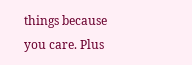things because you care. Plus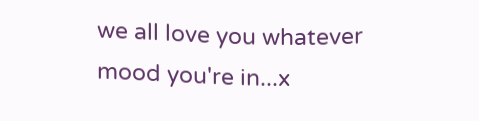we all love you whatever mood you're in...x